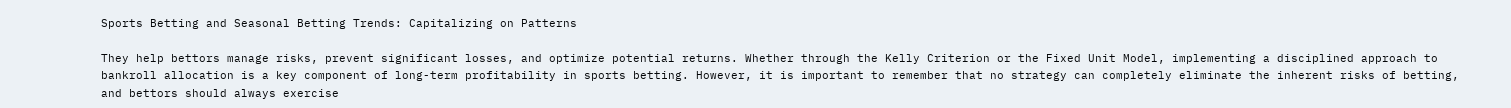Sports Betting and Seasonal Betting Trends: Capitalizing on Patterns

They help bettors manage risks, prevent significant losses, and optimize potential returns. Whether through the Kelly Criterion or the Fixed Unit Model, implementing a disciplined approach to bankroll allocation is a key component of long-term profitability in sports betting. However, it is important to remember that no strategy can completely eliminate the inherent risks of betting, and bettors should always exercise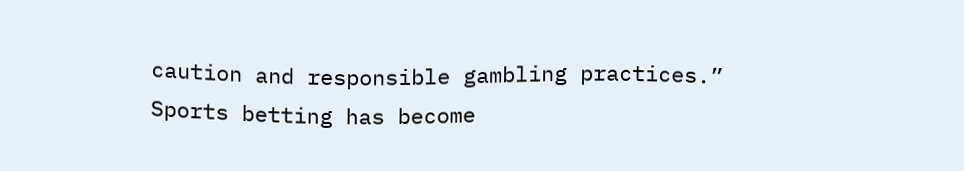caution and responsible gambling practices.” Sports betting has become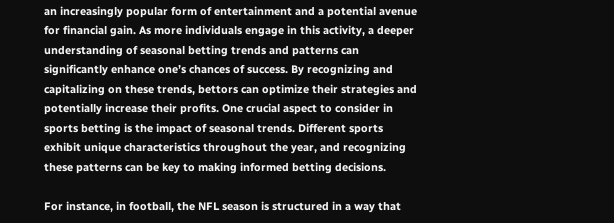an increasingly popular form of entertainment and a potential avenue for financial gain. As more individuals engage in this activity, a deeper understanding of seasonal betting trends and patterns can significantly enhance one’s chances of success. By recognizing and capitalizing on these trends, bettors can optimize their strategies and potentially increase their profits. One crucial aspect to consider in sports betting is the impact of seasonal trends. Different sports exhibit unique characteristics throughout the year, and recognizing these patterns can be key to making informed betting decisions.

For instance, in football, the NFL season is structured in a way that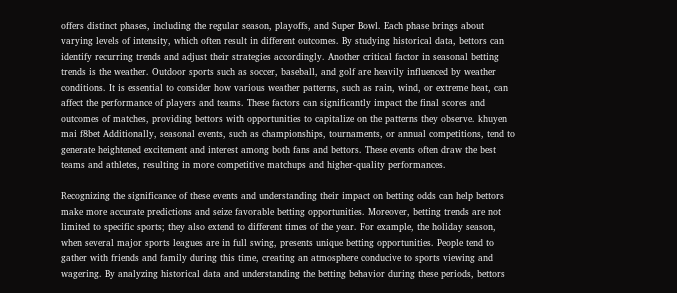offers distinct phases, including the regular season, playoffs, and Super Bowl. Each phase brings about varying levels of intensity, which often result in different outcomes. By studying historical data, bettors can identify recurring trends and adjust their strategies accordingly. Another critical factor in seasonal betting trends is the weather. Outdoor sports such as soccer, baseball, and golf are heavily influenced by weather conditions. It is essential to consider how various weather patterns, such as rain, wind, or extreme heat, can affect the performance of players and teams. These factors can significantly impact the final scores and outcomes of matches, providing bettors with opportunities to capitalize on the patterns they observe. khuyen mai f8bet Additionally, seasonal events, such as championships, tournaments, or annual competitions, tend to generate heightened excitement and interest among both fans and bettors. These events often draw the best teams and athletes, resulting in more competitive matchups and higher-quality performances.

Recognizing the significance of these events and understanding their impact on betting odds can help bettors make more accurate predictions and seize favorable betting opportunities. Moreover, betting trends are not limited to specific sports; they also extend to different times of the year. For example, the holiday season, when several major sports leagues are in full swing, presents unique betting opportunities. People tend to gather with friends and family during this time, creating an atmosphere conducive to sports viewing and wagering. By analyzing historical data and understanding the betting behavior during these periods, bettors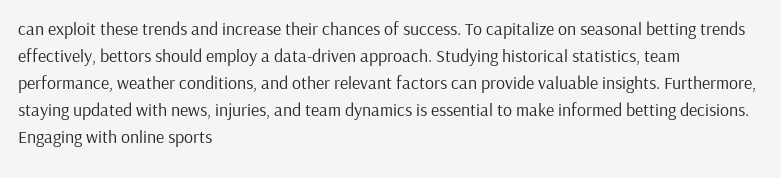can exploit these trends and increase their chances of success. To capitalize on seasonal betting trends effectively, bettors should employ a data-driven approach. Studying historical statistics, team performance, weather conditions, and other relevant factors can provide valuable insights. Furthermore, staying updated with news, injuries, and team dynamics is essential to make informed betting decisions. Engaging with online sports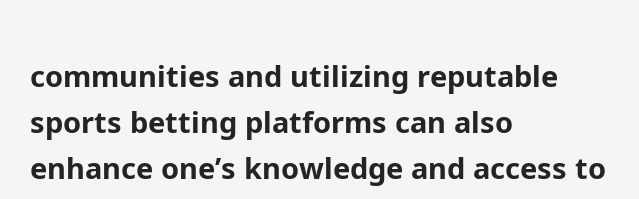communities and utilizing reputable sports betting platforms can also enhance one’s knowledge and access to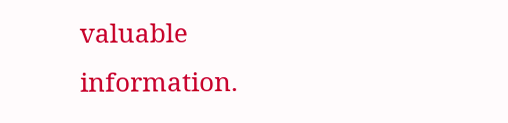valuable information.